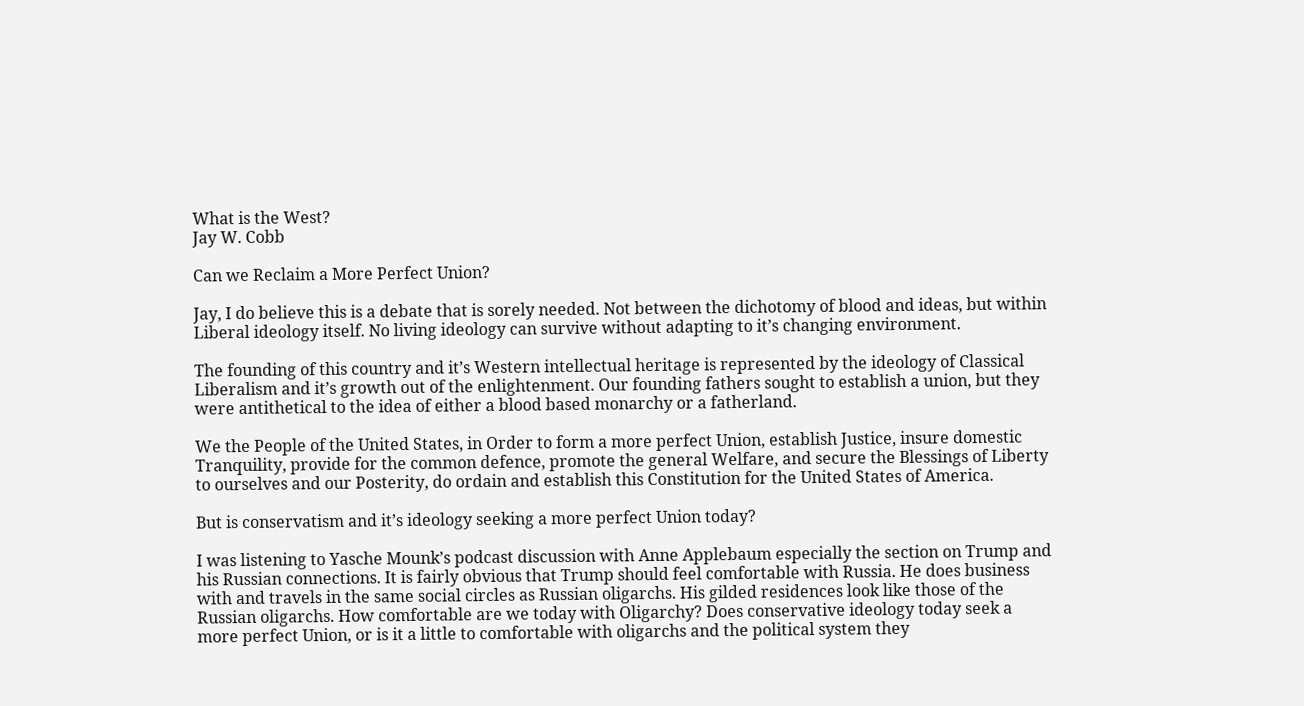What is the West?
Jay W. Cobb

Can we Reclaim a More Perfect Union?

Jay, I do believe this is a debate that is sorely needed. Not between the dichotomy of blood and ideas, but within Liberal ideology itself. No living ideology can survive without adapting to it’s changing environment.

The founding of this country and it’s Western intellectual heritage is represented by the ideology of Classical Liberalism and it’s growth out of the enlightenment. Our founding fathers sought to establish a union, but they were antithetical to the idea of either a blood based monarchy or a fatherland.

We the People of the United States, in Order to form a more perfect Union, establish Justice, insure domestic Tranquility, provide for the common defence, promote the general Welfare, and secure the Blessings of Liberty to ourselves and our Posterity, do ordain and establish this Constitution for the United States of America.

But is conservatism and it’s ideology seeking a more perfect Union today?

I was listening to Yasche Mounk’s podcast discussion with Anne Applebaum especially the section on Trump and his Russian connections. It is fairly obvious that Trump should feel comfortable with Russia. He does business with and travels in the same social circles as Russian oligarchs. His gilded residences look like those of the Russian oligarchs. How comfortable are we today with Oligarchy? Does conservative ideology today seek a more perfect Union, or is it a little to comfortable with oligarchs and the political system they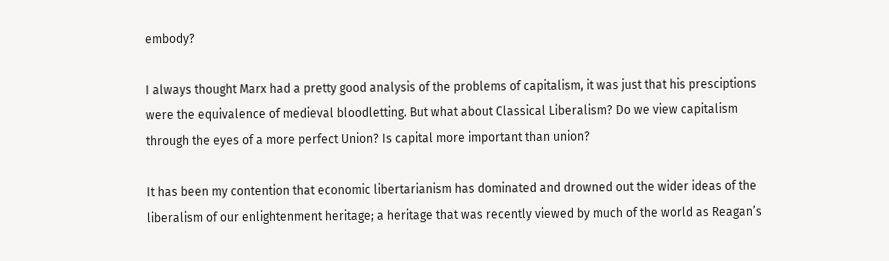embody?

I always thought Marx had a pretty good analysis of the problems of capitalism, it was just that his presciptions were the equivalence of medieval bloodletting. But what about Classical Liberalism? Do we view capitalism through the eyes of a more perfect Union? Is capital more important than union?

It has been my contention that economic libertarianism has dominated and drowned out the wider ideas of the liberalism of our enlightenment heritage; a heritage that was recently viewed by much of the world as Reagan’s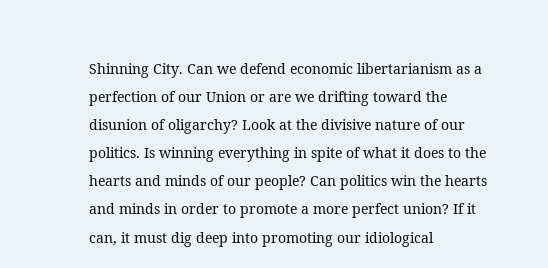Shinning City. Can we defend economic libertarianism as a perfection of our Union or are we drifting toward the disunion of oligarchy? Look at the divisive nature of our politics. Is winning everything in spite of what it does to the hearts and minds of our people? Can politics win the hearts and minds in order to promote a more perfect union? If it can, it must dig deep into promoting our idiological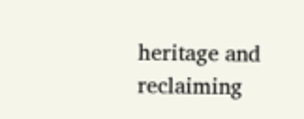heritage and reclaiming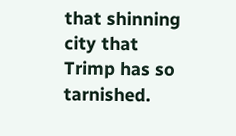that shinning city that Trimp has so tarnished.